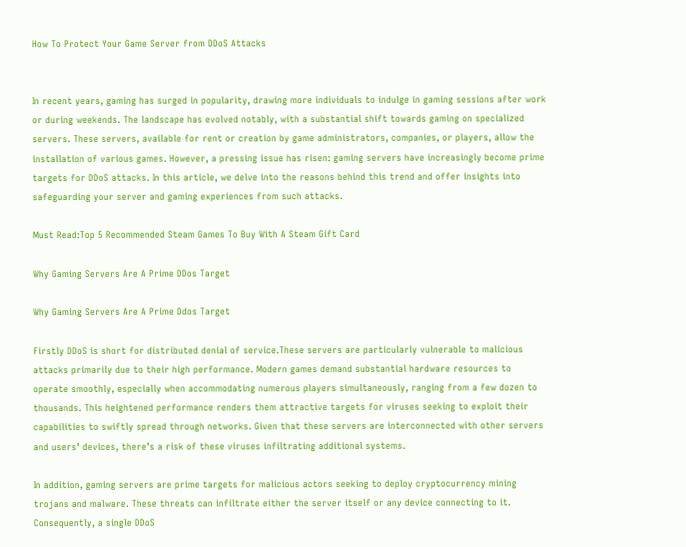How To Protect Your Game Server from DDoS Attacks


In recent years, gaming has surged in popularity, drawing more individuals to indulge in gaming sessions after work or during weekends. The landscape has evolved notably, with a substantial shift towards gaming on specialized servers. These servers, available for rent or creation by game administrators, companies, or players, allow the installation of various games. However, a pressing issue has risen: gaming servers have increasingly become prime targets for DDoS attacks. In this article, we delve into the reasons behind this trend and offer insights into safeguarding your server and gaming experiences from such attacks.

Must Read:Top 5 Recommended Steam Games To Buy With A Steam Gift Card

Why Gaming Servers Are A Prime DDos Target

Why Gaming Servers Are A Prime Ddos Target

Firstly DDoS is short for distributed denial of service.These servers are particularly vulnerable to malicious attacks primarily due to their high performance. Modern games demand substantial hardware resources to operate smoothly, especially when accommodating numerous players simultaneously, ranging from a few dozen to thousands. This heightened performance renders them attractive targets for viruses seeking to exploit their capabilities to swiftly spread through networks. Given that these servers are interconnected with other servers and users’ devices, there’s a risk of these viruses infiltrating additional systems.

In addition, gaming servers are prime targets for malicious actors seeking to deploy cryptocurrency mining trojans and malware. These threats can infiltrate either the server itself or any device connecting to it. Consequently, a single DDoS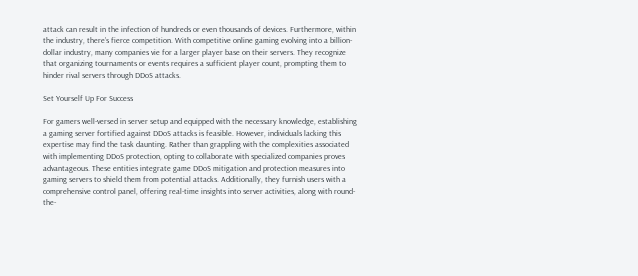attack can result in the infection of hundreds or even thousands of devices. Furthermore, within the industry, there’s fierce competition. With competitive online gaming evolving into a billion-dollar industry, many companies vie for a larger player base on their servers. They recognize that organizing tournaments or events requires a sufficient player count, prompting them to hinder rival servers through DDoS attacks.

Set Yourself Up For Success

For gamers well-versed in server setup and equipped with the necessary knowledge, establishing a gaming server fortified against DDoS attacks is feasible. However, individuals lacking this expertise may find the task daunting. Rather than grappling with the complexities associated with implementing DDoS protection, opting to collaborate with specialized companies proves advantageous. These entities integrate game DDoS mitigation and protection measures into gaming servers to shield them from potential attacks. Additionally, they furnish users with a comprehensive control panel, offering real-time insights into server activities, along with round-the-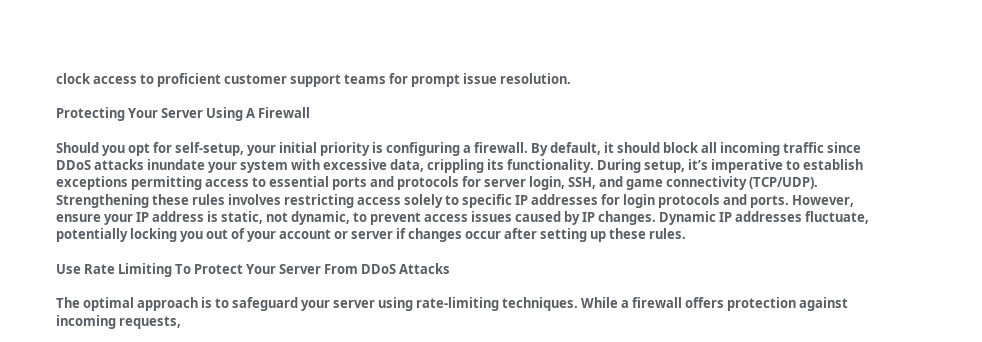clock access to proficient customer support teams for prompt issue resolution.

Protecting Your Server Using A Firewall

Should you opt for self-setup, your initial priority is configuring a firewall. By default, it should block all incoming traffic since DDoS attacks inundate your system with excessive data, crippling its functionality. During setup, it’s imperative to establish exceptions permitting access to essential ports and protocols for server login, SSH, and game connectivity (TCP/UDP). Strengthening these rules involves restricting access solely to specific IP addresses for login protocols and ports. However, ensure your IP address is static, not dynamic, to prevent access issues caused by IP changes. Dynamic IP addresses fluctuate, potentially locking you out of your account or server if changes occur after setting up these rules.

Use Rate Limiting To Protect Your Server From DDoS Attacks

The optimal approach is to safeguard your server using rate-limiting techniques. While a firewall offers protection against incoming requests,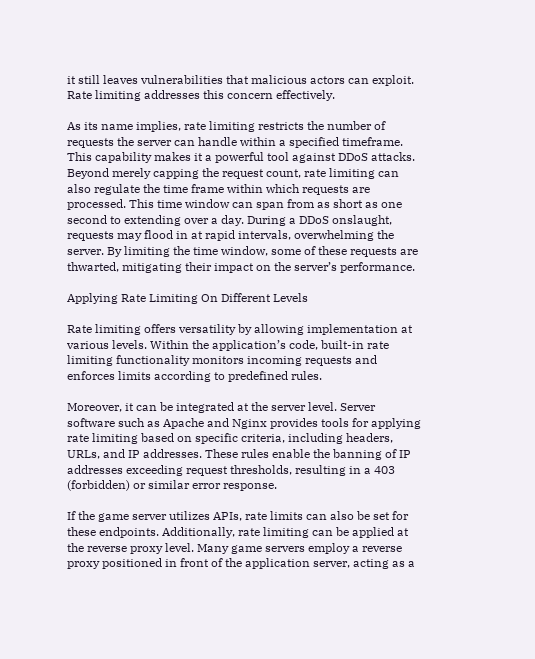it still leaves vulnerabilities that malicious actors can exploit. Rate limiting addresses this concern effectively.

As its name implies, rate limiting restricts the number of requests the server can handle within a specified timeframe. This capability makes it a powerful tool against DDoS attacks. Beyond merely capping the request count, rate limiting can also regulate the time frame within which requests are processed. This time window can span from as short as one second to extending over a day. During a DDoS onslaught, requests may flood in at rapid intervals, overwhelming the server. By limiting the time window, some of these requests are thwarted, mitigating their impact on the server’s performance.

Applying Rate Limiting On Different Levels

Rate limiting offers versatility by allowing implementation at various levels. Within the application’s code, built-in rate limiting functionality monitors incoming requests and enforces limits according to predefined rules.

Moreover, it can be integrated at the server level. Server software such as Apache and Nginx provides tools for applying rate limiting based on specific criteria, including headers, URLs, and IP addresses. These rules enable the banning of IP addresses exceeding request thresholds, resulting in a 403 (forbidden) or similar error response.

If the game server utilizes APIs, rate limits can also be set for these endpoints. Additionally, rate limiting can be applied at the reverse proxy level. Many game servers employ a reverse proxy positioned in front of the application server, acting as a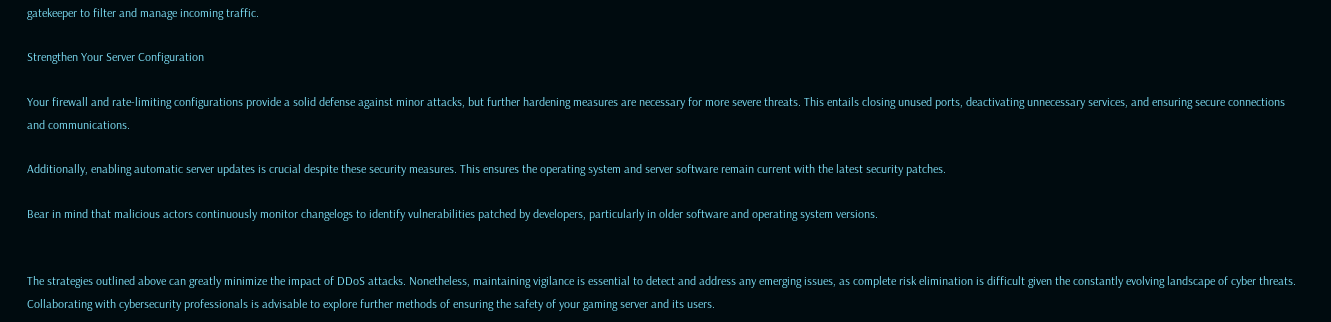gatekeeper to filter and manage incoming traffic.

Strengthen Your Server Configuration

Your firewall and rate-limiting configurations provide a solid defense against minor attacks, but further hardening measures are necessary for more severe threats. This entails closing unused ports, deactivating unnecessary services, and ensuring secure connections and communications.

Additionally, enabling automatic server updates is crucial despite these security measures. This ensures the operating system and server software remain current with the latest security patches.

Bear in mind that malicious actors continuously monitor changelogs to identify vulnerabilities patched by developers, particularly in older software and operating system versions.


The strategies outlined above can greatly minimize the impact of DDoS attacks. Nonetheless, maintaining vigilance is essential to detect and address any emerging issues, as complete risk elimination is difficult given the constantly evolving landscape of cyber threats. Collaborating with cybersecurity professionals is advisable to explore further methods of ensuring the safety of your gaming server and its users.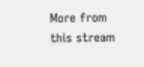More from this stream